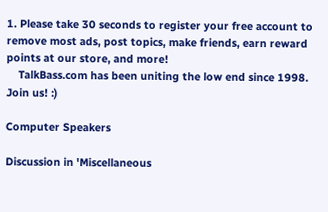1. Please take 30 seconds to register your free account to remove most ads, post topics, make friends, earn reward points at our store, and more!
    TalkBass.com has been uniting the low end since 1998.  Join us! :)

Computer Speakers

Discussion in 'Miscellaneous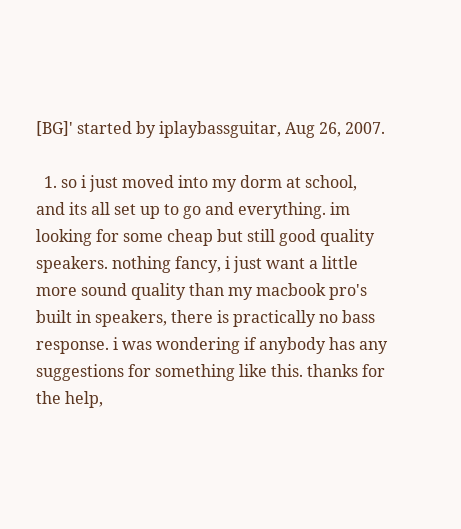[BG]' started by iplaybassguitar, Aug 26, 2007.

  1. so i just moved into my dorm at school, and its all set up to go and everything. im looking for some cheap but still good quality speakers. nothing fancy, i just want a little more sound quality than my macbook pro's built in speakers, there is practically no bass response. i was wondering if anybody has any suggestions for something like this. thanks for the help,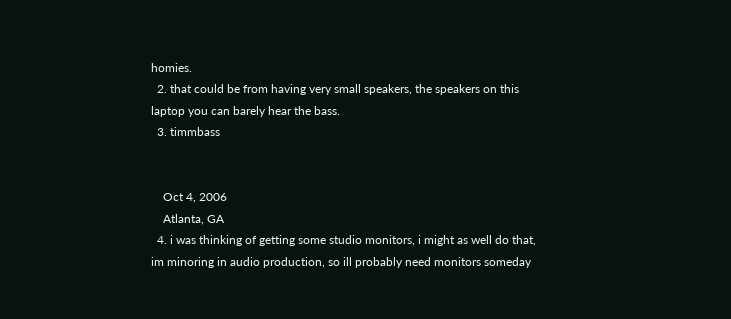homies.
  2. that could be from having very small speakers, the speakers on this laptop you can barely hear the bass.
  3. timmbass


    Oct 4, 2006
    Atlanta, GA
  4. i was thinking of getting some studio monitors, i might as well do that, im minoring in audio production, so ill probably need monitors someday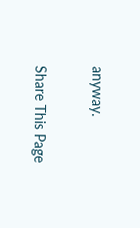anyway.

Share This Page